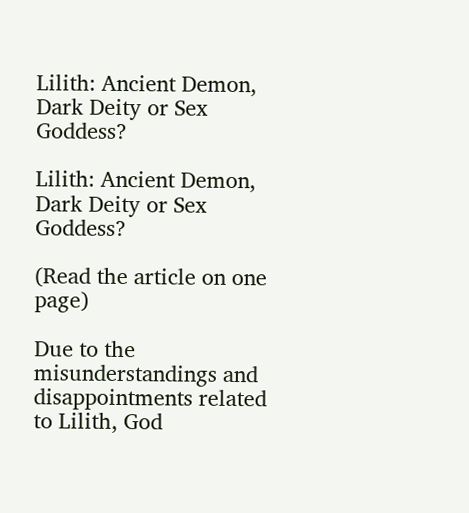Lilith: Ancient Demon, Dark Deity or Sex Goddess?

Lilith: Ancient Demon, Dark Deity or Sex Goddess?

(Read the article on one page)

Due to the misunderstandings and disappointments related to Lilith, God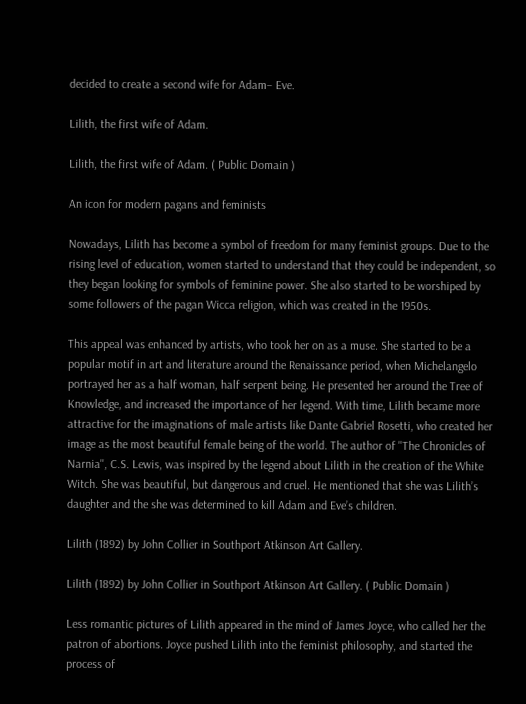decided to create a second wife for Adam– Eve.

Lilith, the first wife of Adam.

Lilith, the first wife of Adam. ( Public Domain )

An icon for modern pagans and feminists

Nowadays, Lilith has become a symbol of freedom for many feminist groups. Due to the rising level of education, women started to understand that they could be independent, so they began looking for symbols of feminine power. She also started to be worshiped by some followers of the pagan Wicca religion, which was created in the 1950s.

This appeal was enhanced by artists, who took her on as a muse. She started to be a popular motif in art and literature around the Renaissance period, when Michelangelo portrayed her as a half woman, half serpent being. He presented her around the Tree of Knowledge, and increased the importance of her legend. With time, Lilith became more attractive for the imaginations of male artists like Dante Gabriel Rosetti, who created her image as the most beautiful female being of the world. The author of ''The Chronicles of Narnia'', C.S. Lewis, was inspired by the legend about Lilith in the creation of the White Witch. She was beautiful, but dangerous and cruel. He mentioned that she was Lilith’s daughter and the she was determined to kill Adam and Eve’s children.

Lilith (1892) by John Collier in Southport Atkinson Art Gallery.

Lilith (1892) by John Collier in Southport Atkinson Art Gallery. ( Public Domain )

Less romantic pictures of Lilith appeared in the mind of James Joyce, who called her the patron of abortions. Joyce pushed Lilith into the feminist philosophy, and started the process of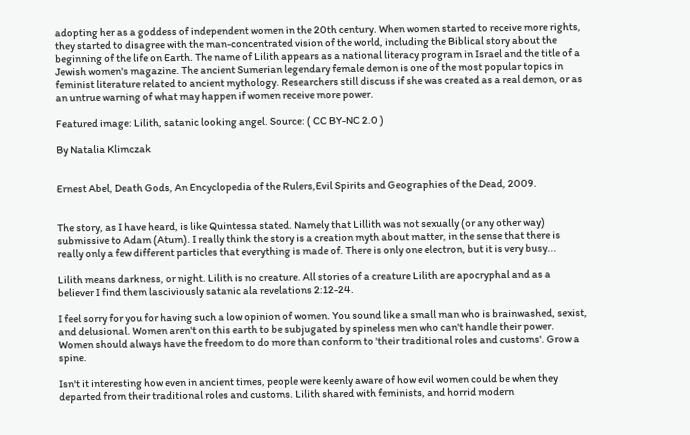adopting her as a goddess of independent women in the 20th century. When women started to receive more rights, they started to disagree with the man-concentrated vision of the world, including the Biblical story about the beginning of the life on Earth. The name of Lilith appears as a national literacy program in Israel and the title of a Jewish women's magazine. The ancient Sumerian legendary female demon is one of the most popular topics in feminist literature related to ancient mythology. Researchers still discuss if she was created as a real demon, or as an untrue warning of what may happen if women receive more power.

Featured image: Lilith, satanic looking angel. Source: ( CC BY-NC 2.0 )

By Natalia Klimczak


Ernest Abel, Death Gods, An Encyclopedia of the Rulers,Evil Spirits and Geographies of the Dead, 2009.


The story, as I have heard, is like Quintessa stated. Namely that Lillith was not sexually (or any other way) submissive to Adam (Atum). I really think the story is a creation myth about matter, in the sense that there is really only a few different particles that everything is made of. There is only one electron, but it is very busy...

Lilith means darkness, or night. Lilith is no creature. All stories of a creature Lilith are apocryphal and as a believer I find them lasciviously satanic ala revelations 2:12-24.

I feel sorry for you for having such a low opinion of women. You sound like a small man who is brainwashed, sexist, and delusional. Women aren't on this earth to be subjugated by spineless men who can't handle their power. Women should always have the freedom to do more than conform to 'their traditional roles and customs'. Grow a spine.

Isn't it interesting how even in ancient times, people were keenly aware of how evil women could be when they departed from their traditional roles and customs. Lilith shared with feminists, and horrid modern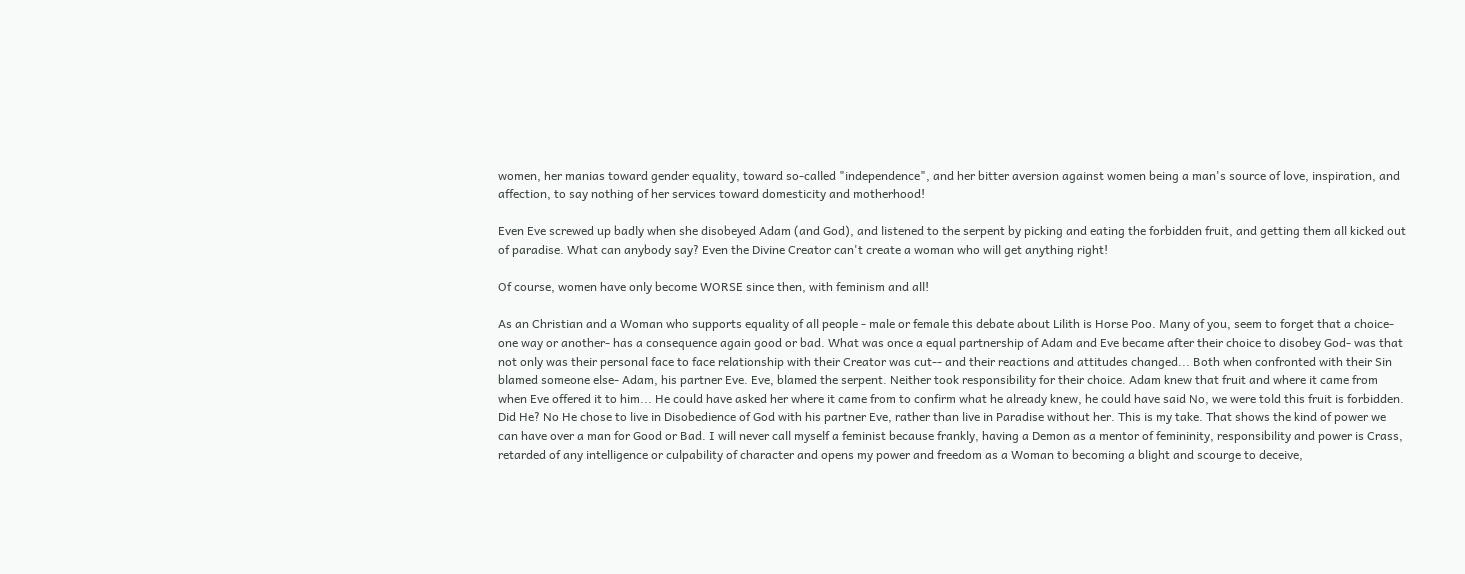women, her manias toward gender equality, toward so-called "independence", and her bitter aversion against women being a man's source of love, inspiration, and affection, to say nothing of her services toward domesticity and motherhood!

Even Eve screwed up badly when she disobeyed Adam (and God), and listened to the serpent by picking and eating the forbidden fruit, and getting them all kicked out of paradise. What can anybody say? Even the Divine Creator can't create a woman who will get anything right!

Of course, women have only become WORSE since then, with feminism and all!

As an Christian and a Woman who supports equality of all people - male or female this debate about Lilith is Horse Poo. Many of you, seem to forget that a choice-one way or another- has a consequence again good or bad. What was once a equal partnership of Adam and Eve became after their choice to disobey God- was that not only was their personal face to face relationship with their Creator was cut-- and their reactions and attitudes changed... Both when confronted with their Sin blamed someone else- Adam, his partner Eve. Eve, blamed the serpent. Neither took responsibility for their choice. Adam knew that fruit and where it came from when Eve offered it to him... He could have asked her where it came from to confirm what he already knew, he could have said No, we were told this fruit is forbidden. Did He? No He chose to live in Disobedience of God with his partner Eve, rather than live in Paradise without her. This is my take. That shows the kind of power we can have over a man for Good or Bad. I will never call myself a feminist because frankly, having a Demon as a mentor of femininity, responsibility and power is Crass, retarded of any intelligence or culpability of character and opens my power and freedom as a Woman to becoming a blight and scourge to deceive,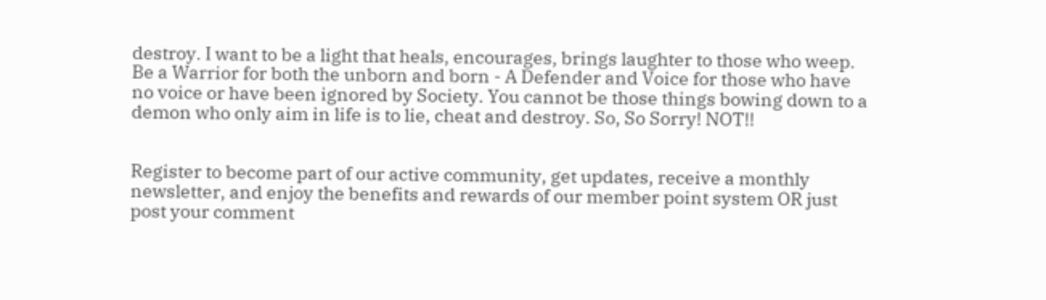destroy. I want to be a light that heals, encourages, brings laughter to those who weep. Be a Warrior for both the unborn and born - A Defender and Voice for those who have no voice or have been ignored by Society. You cannot be those things bowing down to a demon who only aim in life is to lie, cheat and destroy. So, So Sorry! NOT!!


Register to become part of our active community, get updates, receive a monthly newsletter, and enjoy the benefits and rewards of our member point system OR just post your comment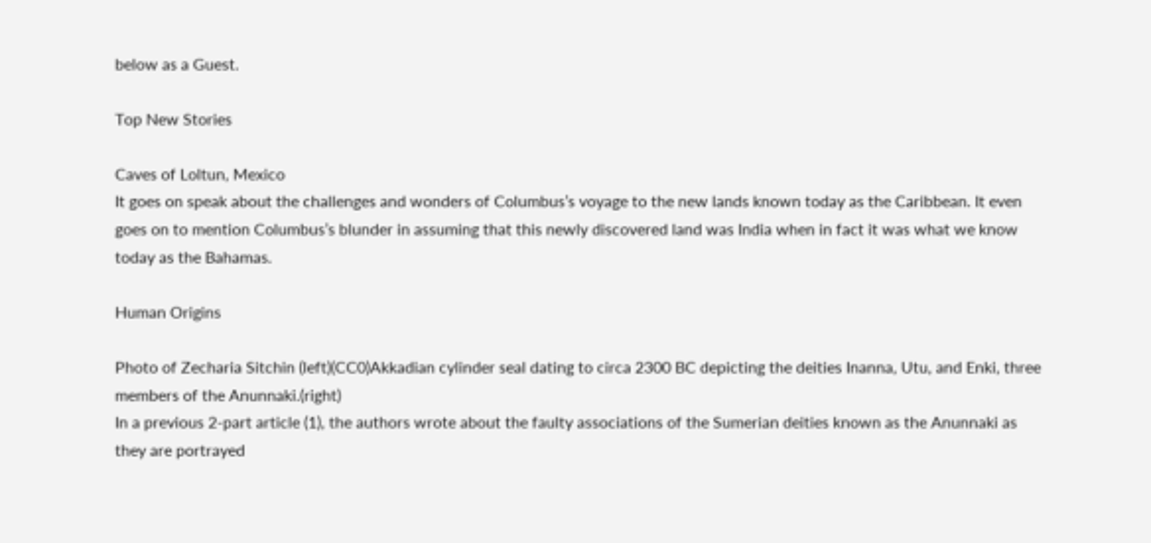below as a Guest.

Top New Stories

Caves of Loltun, Mexico
It goes on speak about the challenges and wonders of Columbus’s voyage to the new lands known today as the Caribbean. It even goes on to mention Columbus’s blunder in assuming that this newly discovered land was India when in fact it was what we know today as the Bahamas.

Human Origins

Photo of Zecharia Sitchin (left)(CC0)Akkadian cylinder seal dating to circa 2300 BC depicting the deities Inanna, Utu, and Enki, three members of the Anunnaki.(right)
In a previous 2-part article (1), the authors wrote about the faulty associations of the Sumerian deities known as the Anunnaki as they are portrayed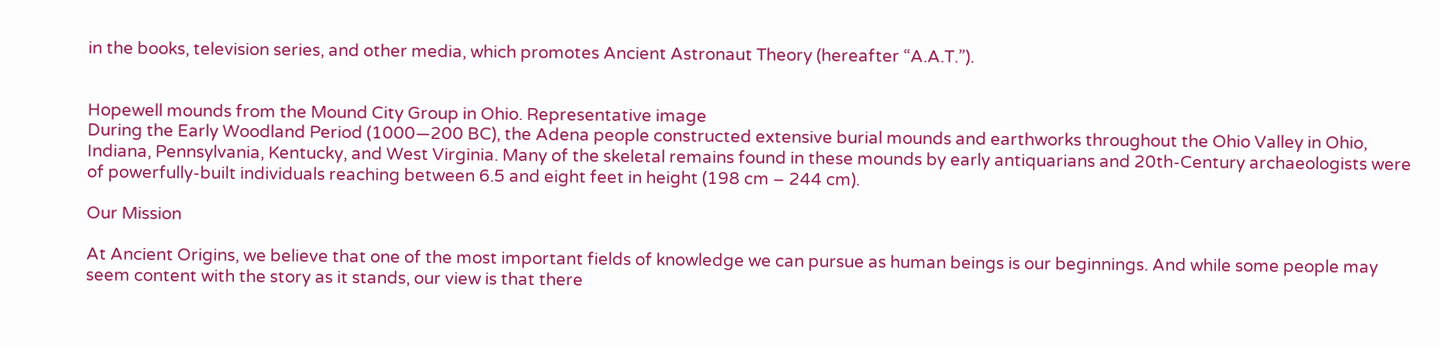in the books, television series, and other media, which promotes Ancient Astronaut Theory (hereafter “A.A.T.”).


Hopewell mounds from the Mound City Group in Ohio. Representative image
During the Early Woodland Period (1000—200 BC), the Adena people constructed extensive burial mounds and earthworks throughout the Ohio Valley in Ohio, Indiana, Pennsylvania, Kentucky, and West Virginia. Many of the skeletal remains found in these mounds by early antiquarians and 20th-Century archaeologists were of powerfully-built individuals reaching between 6.5 and eight feet in height (198 cm – 244 cm).

Our Mission

At Ancient Origins, we believe that one of the most important fields of knowledge we can pursue as human beings is our beginnings. And while some people may seem content with the story as it stands, our view is that there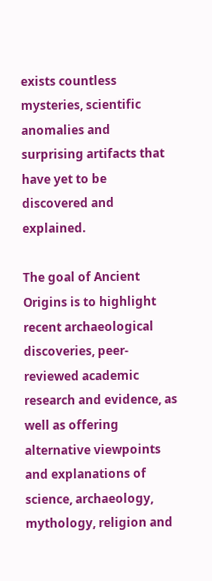exists countless mysteries, scientific anomalies and surprising artifacts that have yet to be discovered and explained.

The goal of Ancient Origins is to highlight recent archaeological discoveries, peer-reviewed academic research and evidence, as well as offering alternative viewpoints and explanations of science, archaeology, mythology, religion and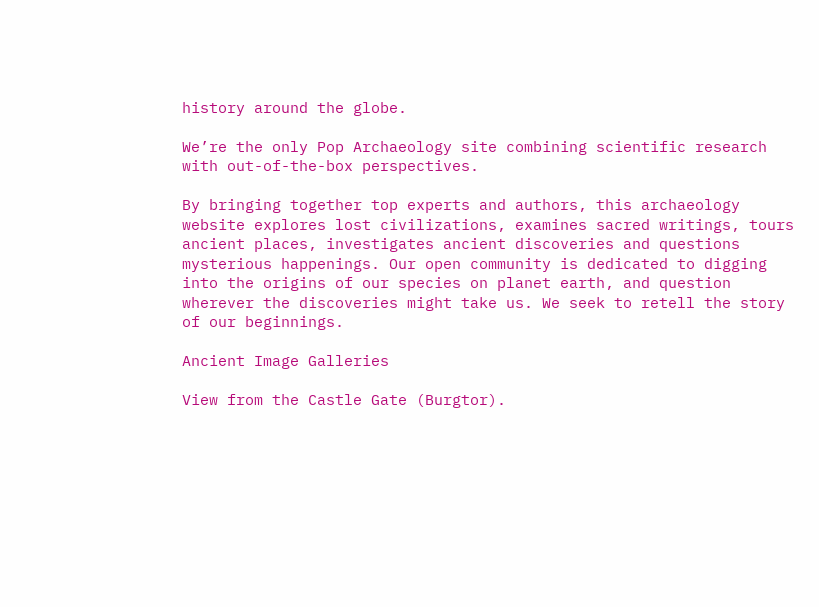history around the globe.

We’re the only Pop Archaeology site combining scientific research with out-of-the-box perspectives.

By bringing together top experts and authors, this archaeology website explores lost civilizations, examines sacred writings, tours ancient places, investigates ancient discoveries and questions mysterious happenings. Our open community is dedicated to digging into the origins of our species on planet earth, and question wherever the discoveries might take us. We seek to retell the story of our beginnings.

Ancient Image Galleries

View from the Castle Gate (Burgtor).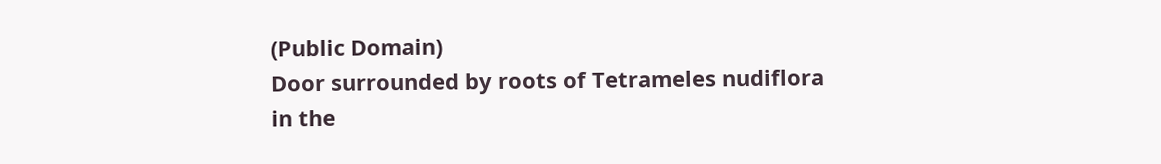(Public Domain)
Door surrounded by roots of Tetrameles nudiflora in the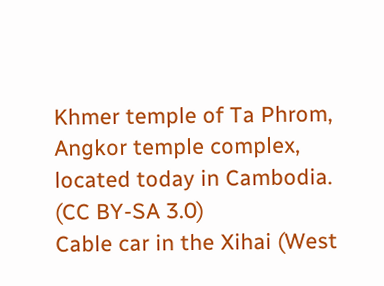Khmer temple of Ta Phrom, Angkor temple complex, located today in Cambodia. (CC BY-SA 3.0)
Cable car in the Xihai (West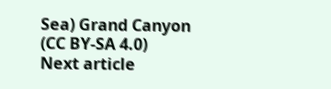Sea) Grand Canyon (CC BY-SA 4.0)
Next article